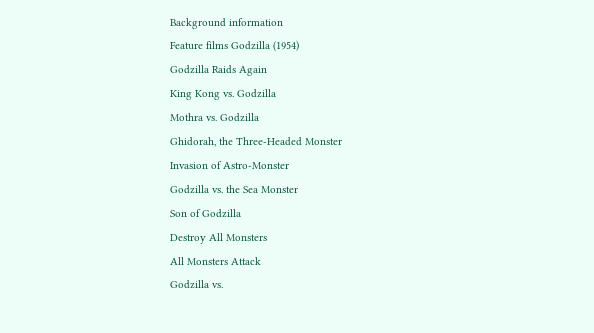Background information
Feature films Godzilla (1954)
Godzilla Raids Again
King Kong vs. Godzilla
Mothra vs. Godzilla
Ghidorah, the Three-Headed Monster
Invasion of Astro-Monster
Godzilla vs. the Sea Monster
Son of Godzilla
Destroy All Monsters
All Monsters Attack
Godzilla vs.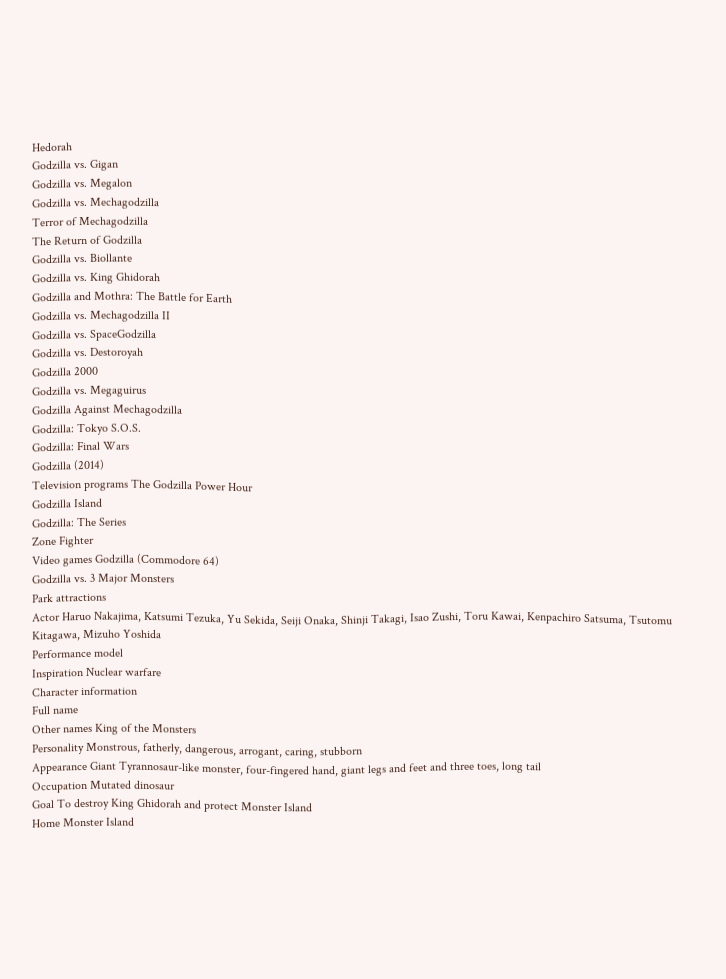Hedorah
Godzilla vs. Gigan
Godzilla vs. Megalon
Godzilla vs. Mechagodzilla
Terror of Mechagodzilla
The Return of Godzilla
Godzilla vs. Biollante
Godzilla vs. King Ghidorah
Godzilla and Mothra: The Battle for Earth
Godzilla vs. Mechagodzilla II
Godzilla vs. SpaceGodzilla
Godzilla vs. Destoroyah
Godzilla 2000
Godzilla vs. Megaguirus
Godzilla Against Mechagodzilla
Godzilla: Tokyo S.O.S.
Godzilla: Final Wars
Godzilla (2014)
Television programs The Godzilla Power Hour
Godzilla Island
Godzilla: The Series
Zone Fighter
Video games Godzilla (Commodore 64)
Godzilla vs. 3 Major Monsters
Park attractions
Actor Haruo Nakajima, Katsumi Tezuka, Yu Sekida, Seiji Onaka, Shinji Takagi, Isao Zushi, Toru Kawai, Kenpachiro Satsuma, Tsutomu Kitagawa, Mizuho Yoshida
Performance model
Inspiration Nuclear warfare
Character information
Full name
Other names King of the Monsters
Personality Monstrous, fatherly, dangerous, arrogant, caring, stubborn
Appearance Giant Tyrannosaur-like monster, four-fingered hand, giant legs and feet and three toes, long tail
Occupation Mutated dinosaur
Goal To destroy King Ghidorah and protect Monster Island
Home Monster Island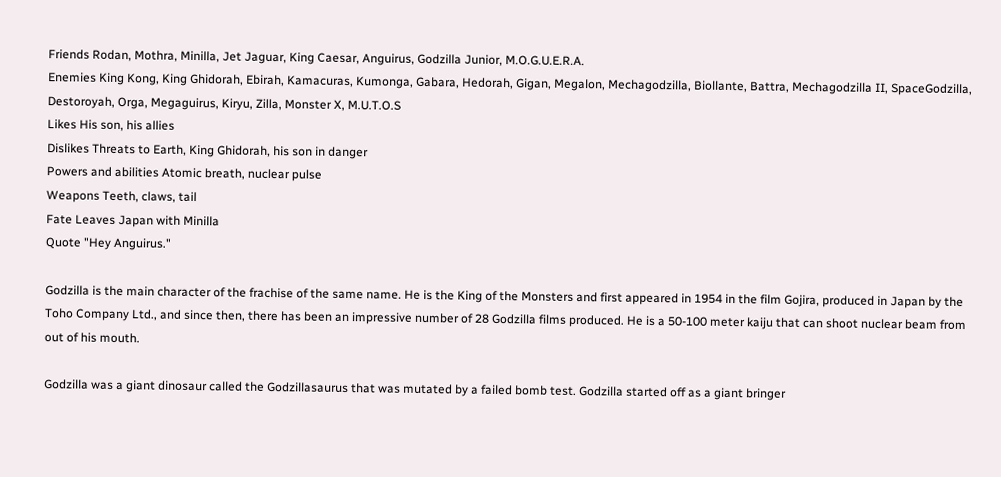Friends Rodan, Mothra, Minilla, Jet Jaguar, King Caesar, Anguirus, Godzilla Junior, M.O.G.U.E.R.A.
Enemies King Kong, King Ghidorah, Ebirah, Kamacuras, Kumonga, Gabara, Hedorah, Gigan, Megalon, Mechagodzilla, Biollante, Battra, Mechagodzilla II, SpaceGodzilla, Destoroyah, Orga, Megaguirus, Kiryu, Zilla, Monster X, M.U.T.O.S
Likes His son, his allies
Dislikes Threats to Earth, King Ghidorah, his son in danger
Powers and abilities Atomic breath, nuclear pulse
Weapons Teeth, claws, tail
Fate Leaves Japan with Minilla
Quote "Hey Anguirus."

Godzilla is the main character of the frachise of the same name. He is the King of the Monsters and first appeared in 1954 in the film Gojira, produced in Japan by the Toho Company Ltd., and since then, there has been an impressive number of 28 Godzilla films produced. He is a 50-100 meter kaiju that can shoot nuclear beam from out of his mouth.

Godzilla was a giant dinosaur called the Godzillasaurus that was mutated by a failed bomb test. Godzilla started off as a giant bringer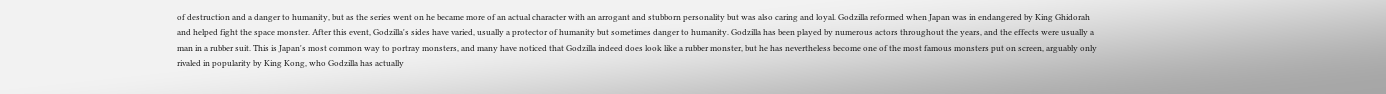of destruction and a danger to humanity, but as the series went on he became more of an actual character with an arrogant and stubborn personality but was also caring and loyal. Godzilla reformed when Japan was in endangered by King Ghidorah and helped fight the space monster. After this event, Godzilla's sides have varied, usually a protector of humanity but sometimes danger to humanity. Godzilla has been played by numerous actors throughout the years, and the effects were usually a man in a rubber suit. This is Japan's most common way to portray monsters, and many have noticed that Godzilla indeed does look like a rubber monster, but he has nevertheless become one of the most famous monsters put on screen, arguably only rivaled in popularity by King Kong, who Godzilla has actually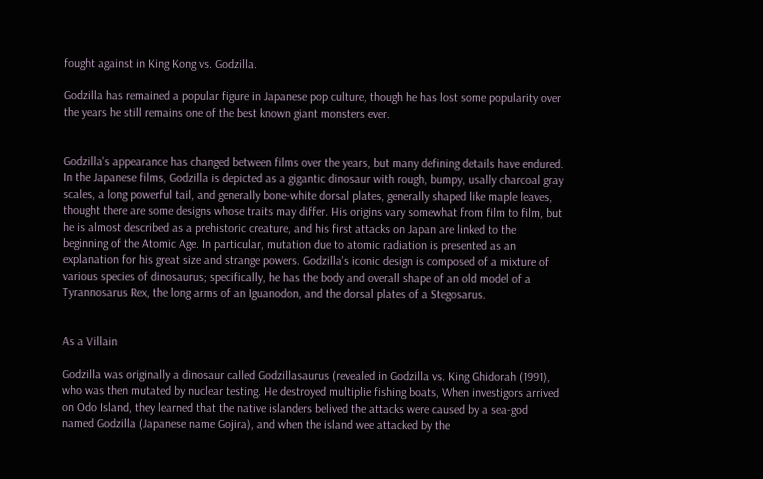fought against in King Kong vs. Godzilla.

Godzilla has remained a popular figure in Japanese pop culture, though he has lost some popularity over the years he still remains one of the best known giant monsters ever.


Godzilla's appearance has changed between films over the years, but many defining details have endured. In the Japanese films, Godzilla is depicted as a gigantic dinosaur with rough, bumpy, usally charcoal gray scales, a long powerful tail, and generally bone-white dorsal plates, generally shaped like maple leaves, thought there are some designs whose traits may differ. His origins vary somewhat from film to film, but he is almost described as a prehistoric creature, and his first attacks on Japan are linked to the beginning of the Atomic Age. In particular, mutation due to atomic radiation is presented as an explanation for his great size and strange powers. Godzilla's iconic design is composed of a mixture of various species of dinosaurus; specifically, he has the body and overall shape of an old model of a Tyrannosarus Rex, the long arms of an Iguanodon, and the dorsal plates of a Stegosarus.


As a Villain

Godzilla was originally a dinosaur called Godzillasaurus (revealed in Godzilla vs. King Ghidorah (1991), who was then mutated by nuclear testing. He destroyed multiplie fishing boats, When investigors arrived on Odo Island, they learned that the native islanders belived the attacks were caused by a sea-god named Godzilla (Japanese name Gojira), and when the island wee attacked by the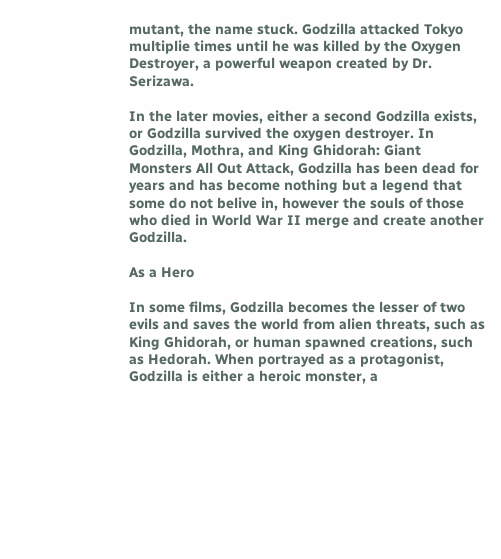mutant, the name stuck. Godzilla attacked Tokyo multiplie times until he was killed by the Oxygen Destroyer, a powerful weapon created by Dr. Serizawa.

In the later movies, either a second Godzilla exists, or Godzilla survived the oxygen destroyer. In Godzilla, Mothra, and King Ghidorah: Giant Monsters All Out Attack, Godzilla has been dead for years and has become nothing but a legend that some do not belive in, however the souls of those who died in World War II merge and create another Godzilla.

As a Hero

In some films, Godzilla becomes the lesser of two evils and saves the world from alien threats, such as King Ghidorah, or human spawned creations, such as Hedorah. When portrayed as a protagonist, Godzilla is either a heroic monster, a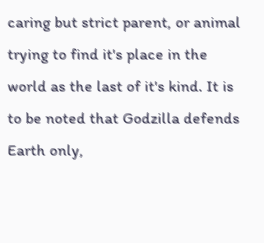caring but strict parent, or animal trying to find it's place in the world as the last of it's kind. It is to be noted that Godzilla defends Earth only,